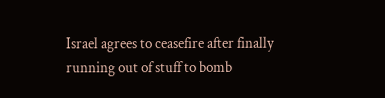Israel agrees to ceasefire after finally running out of stuff to bomb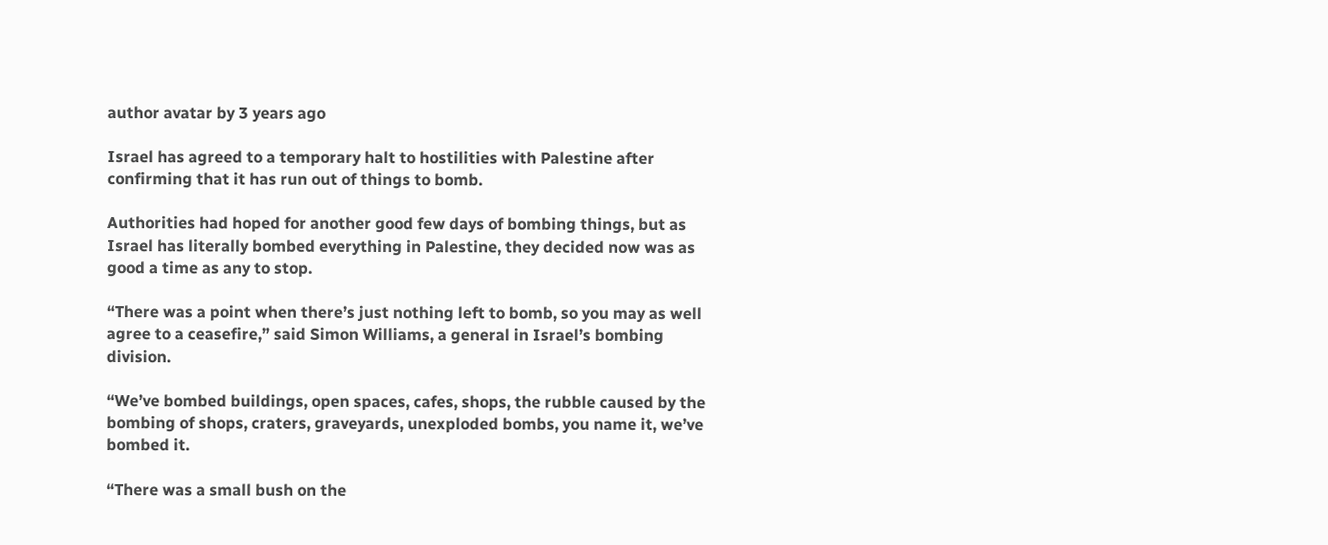author avatar by 3 years ago

Israel has agreed to a temporary halt to hostilities with Palestine after confirming that it has run out of things to bomb.

Authorities had hoped for another good few days of bombing things, but as Israel has literally bombed everything in Palestine, they decided now was as good a time as any to stop.

“There was a point when there’s just nothing left to bomb, so you may as well agree to a ceasefire,” said Simon Williams, a general in Israel’s bombing division.

“We’ve bombed buildings, open spaces, cafes, shops, the rubble caused by the bombing of shops, craters, graveyards, unexploded bombs, you name it, we’ve bombed it.

“There was a small bush on the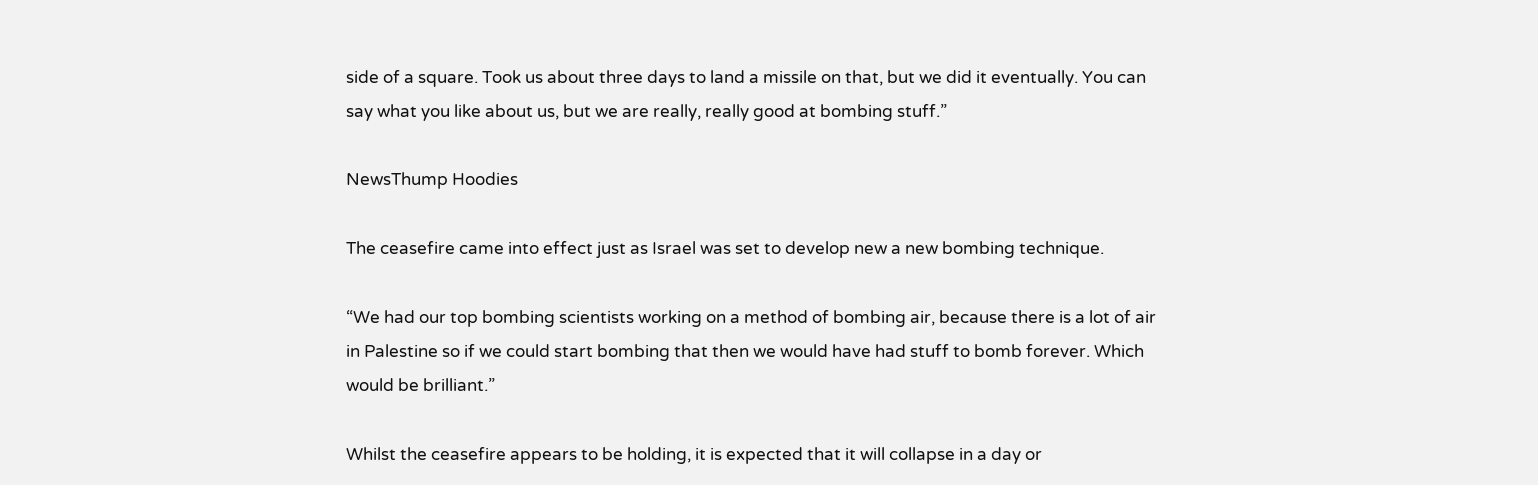side of a square. Took us about three days to land a missile on that, but we did it eventually. You can say what you like about us, but we are really, really good at bombing stuff.”

NewsThump Hoodies

The ceasefire came into effect just as Israel was set to develop new a new bombing technique.

“We had our top bombing scientists working on a method of bombing air, because there is a lot of air in Palestine so if we could start bombing that then we would have had stuff to bomb forever. Which would be brilliant.”

Whilst the ceasefire appears to be holding, it is expected that it will collapse in a day or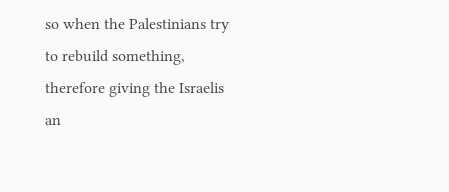so when the Palestinians try to rebuild something, therefore giving the Israelis an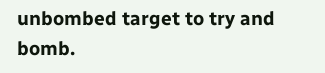unbombed target to try and bomb.